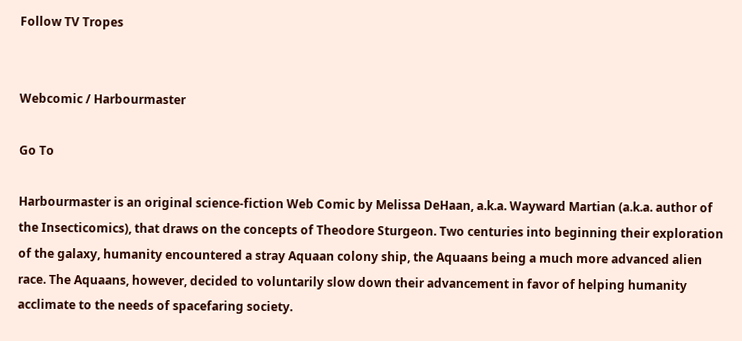Follow TV Tropes


Webcomic / Harbourmaster

Go To

Harbourmaster is an original science-fiction Web Comic by Melissa DeHaan, a.k.a. Wayward Martian (a.k.a. author of the Insecticomics), that draws on the concepts of Theodore Sturgeon. Two centuries into beginning their exploration of the galaxy, humanity encountered a stray Aquaan colony ship, the Aquaans being a much more advanced alien race. The Aquaans, however, decided to voluntarily slow down their advancement in favor of helping humanity acclimate to the needs of spacefaring society.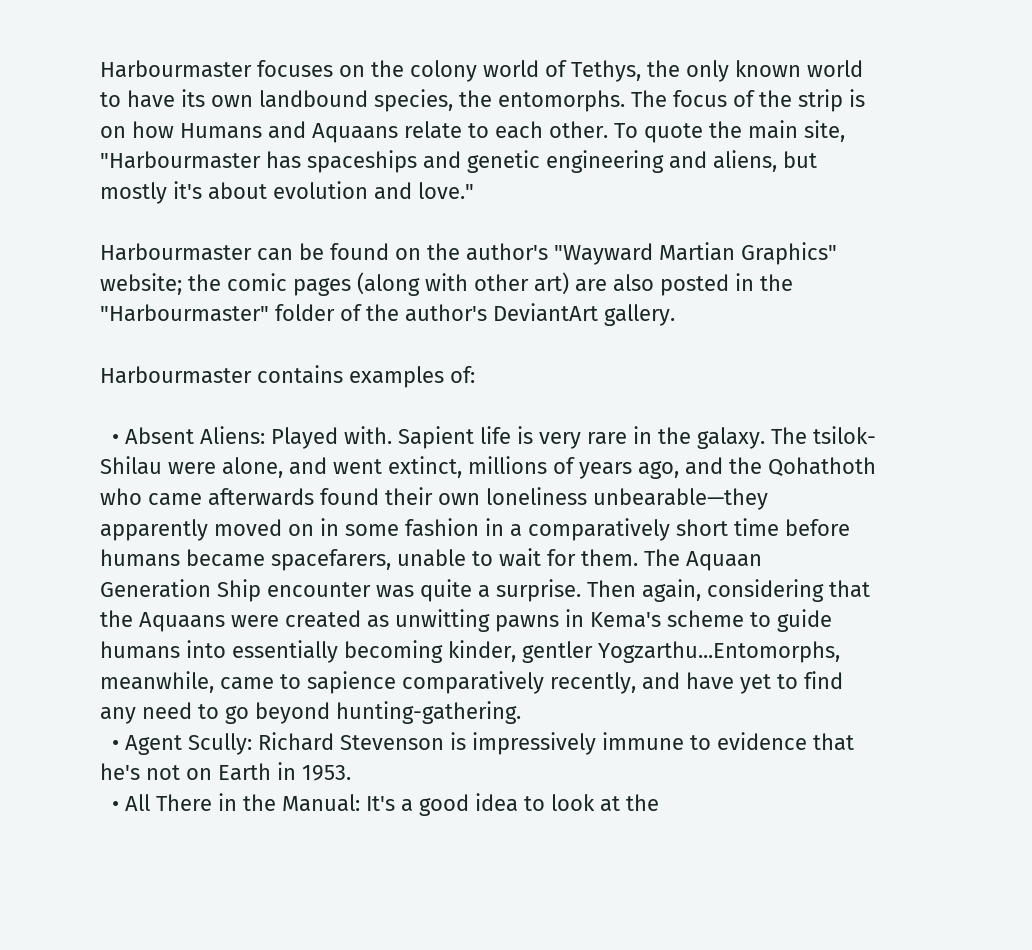Harbourmaster focuses on the colony world of Tethys, the only known world to have its own landbound species, the entomorphs. The focus of the strip is on how Humans and Aquaans relate to each other. To quote the main site, "Harbourmaster has spaceships and genetic engineering and aliens, but mostly it's about evolution and love."

Harbourmaster can be found on the author's "Wayward Martian Graphics" website; the comic pages (along with other art) are also posted in the "Harbourmaster" folder of the author's DeviantArt gallery.

Harbourmaster contains examples of:

  • Absent Aliens: Played with. Sapient life is very rare in the galaxy. The tsilok-Shilau were alone, and went extinct, millions of years ago, and the Qohathoth who came afterwards found their own loneliness unbearable—they apparently moved on in some fashion in a comparatively short time before humans became spacefarers, unable to wait for them. The Aquaan Generation Ship encounter was quite a surprise. Then again, considering that the Aquaans were created as unwitting pawns in Kema's scheme to guide humans into essentially becoming kinder, gentler Yogzarthu...Entomorphs, meanwhile, came to sapience comparatively recently, and have yet to find any need to go beyond hunting-gathering.
  • Agent Scully: Richard Stevenson is impressively immune to evidence that he's not on Earth in 1953.
  • All There in the Manual: It's a good idea to look at the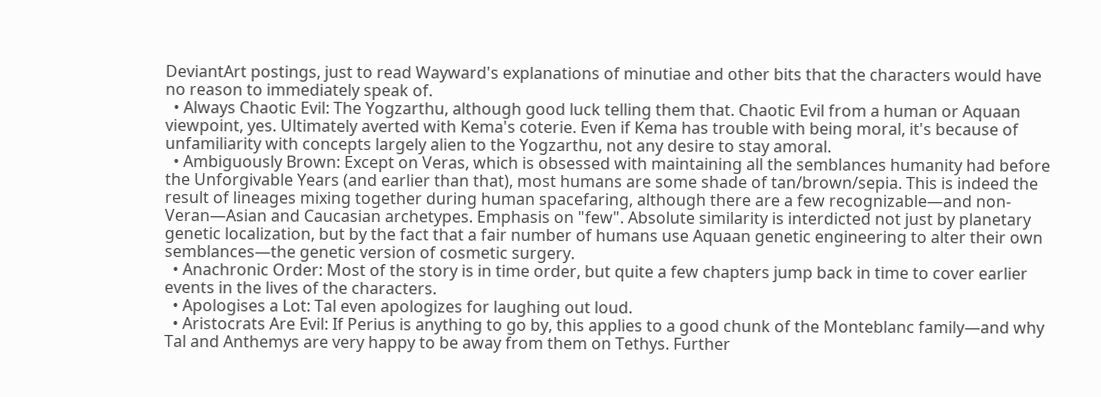DeviantArt postings, just to read Wayward's explanations of minutiae and other bits that the characters would have no reason to immediately speak of.
  • Always Chaotic Evil: The Yogzarthu, although good luck telling them that. Chaotic Evil from a human or Aquaan viewpoint, yes. Ultimately averted with Kema's coterie. Even if Kema has trouble with being moral, it's because of unfamiliarity with concepts largely alien to the Yogzarthu, not any desire to stay amoral.
  • Ambiguously Brown: Except on Veras, which is obsessed with maintaining all the semblances humanity had before the Unforgivable Years (and earlier than that), most humans are some shade of tan/brown/sepia. This is indeed the result of lineages mixing together during human spacefaring, although there are a few recognizable—and non-Veran—Asian and Caucasian archetypes. Emphasis on "few". Absolute similarity is interdicted not just by planetary genetic localization, but by the fact that a fair number of humans use Aquaan genetic engineering to alter their own semblances—the genetic version of cosmetic surgery.
  • Anachronic Order: Most of the story is in time order, but quite a few chapters jump back in time to cover earlier events in the lives of the characters.
  • Apologises a Lot: Tal even apologizes for laughing out loud.
  • Aristocrats Are Evil: If Perius is anything to go by, this applies to a good chunk of the Monteblanc family—and why Tal and Anthemys are very happy to be away from them on Tethys. Further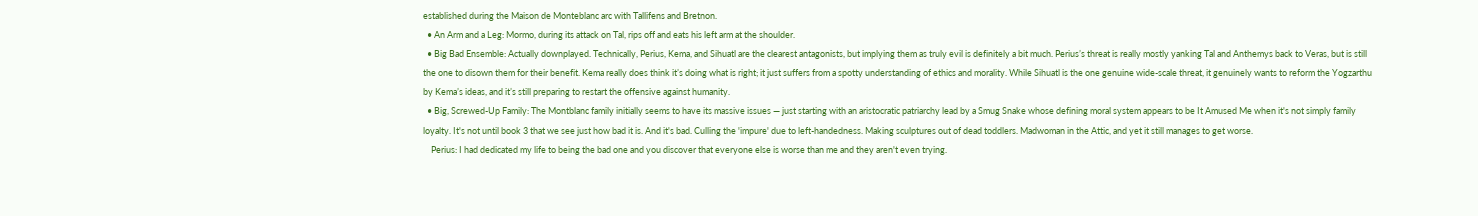established during the Maison de Monteblanc arc with Tallifens and Bretnon.
  • An Arm and a Leg: Mormo, during its attack on Tal, rips off and eats his left arm at the shoulder.
  • Big Bad Ensemble: Actually downplayed. Technically, Perius, Kema, and Sihuatl are the clearest antagonists, but implying them as truly evil is definitely a bit much. Perius’s threat is really mostly yanking Tal and Anthemys back to Veras, but is still the one to disown them for their benefit. Kema really does think it’s doing what is right; it just suffers from a spotty understanding of ethics and morality. While Sihuatl is the one genuine wide-scale threat, it genuinely wants to reform the Yogzarthu by Kema’s ideas, and it’s still preparing to restart the offensive against humanity.
  • Big, Screwed-Up Family: The Montblanc family initially seems to have its massive issues — just starting with an aristocratic patriarchy lead by a Smug Snake whose defining moral system appears to be It Amused Me when it's not simply family loyalty. It's not until book 3 that we see just how bad it is. And it's bad. Culling the 'impure' due to left-handedness. Making sculptures out of dead toddlers. Madwoman in the Attic, and yet it still manages to get worse.
    Perius: I had dedicated my life to being the bad one and you discover that everyone else is worse than me and they aren't even trying.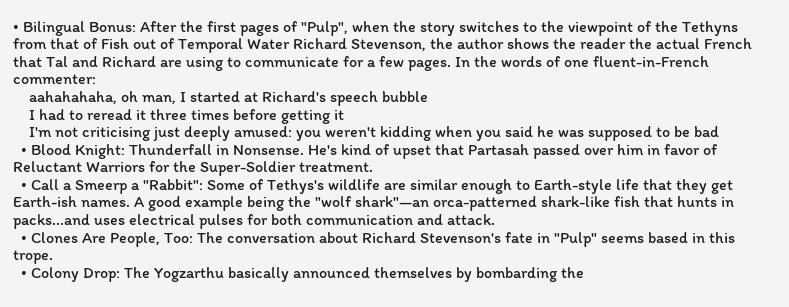• Bilingual Bonus: After the first pages of "Pulp", when the story switches to the viewpoint of the Tethyns from that of Fish out of Temporal Water Richard Stevenson, the author shows the reader the actual French that Tal and Richard are using to communicate for a few pages. In the words of one fluent-in-French commenter:
    aahahahaha, oh man, I started at Richard's speech bubble
    I had to reread it three times before getting it
    I'm not criticising just deeply amused: you weren't kidding when you said he was supposed to be bad
  • Blood Knight: Thunderfall in Nonsense. He's kind of upset that Partasah passed over him in favor of Reluctant Warriors for the Super-Soldier treatment.
  • Call a Smeerp a "Rabbit": Some of Tethys's wildlife are similar enough to Earth-style life that they get Earth-ish names. A good example being the "wolf shark"—an orca-patterned shark-like fish that hunts in packs...and uses electrical pulses for both communication and attack.
  • Clones Are People, Too: The conversation about Richard Stevenson's fate in "Pulp" seems based in this trope.
  • Colony Drop: The Yogzarthu basically announced themselves by bombarding the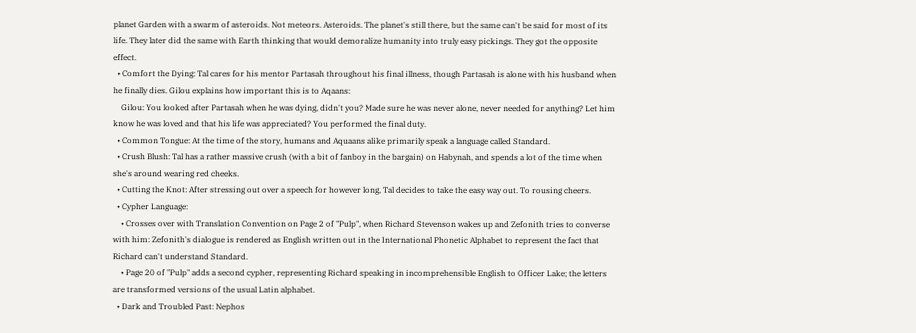planet Garden with a swarm of asteroids. Not meteors. Asteroids. The planet's still there, but the same can't be said for most of its life. They later did the same with Earth thinking that would demoralize humanity into truly easy pickings. They got the opposite effect.
  • Comfort the Dying: Tal cares for his mentor Partasah throughout his final illness, though Partasah is alone with his husband when he finally dies. Gilou explains how important this is to Aqaans:
    Gilou: You looked after Partasah when he was dying, didn't you? Made sure he was never alone, never needed for anything? Let him know he was loved and that his life was appreciated? You performed the final duty.
  • Common Tongue: At the time of the story, humans and Aquaans alike primarily speak a language called Standard.
  • Crush Blush: Tal has a rather massive crush (with a bit of fanboy in the bargain) on Habynah, and spends a lot of the time when she's around wearing red cheeks.
  • Cutting the Knot: After stressing out over a speech for however long, Tal decides to take the easy way out. To rousing cheers.
  • Cypher Language:
    • Crosses over with Translation Convention on Page 2 of "Pulp", when Richard Stevenson wakes up and Zefonith tries to converse with him: Zefonith's dialogue is rendered as English written out in the International Phonetic Alphabet to represent the fact that Richard can't understand Standard.
    • Page 20 of "Pulp" adds a second cypher, representing Richard speaking in incomprehensible English to Officer Lake; the letters are transformed versions of the usual Latin alphabet.
  • Dark and Troubled Past: Nephos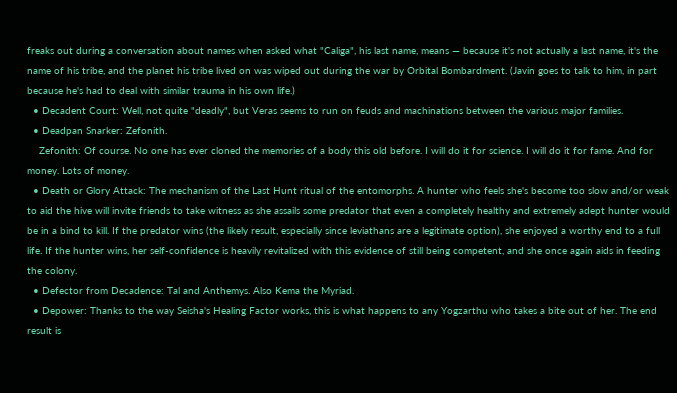freaks out during a conversation about names when asked what "Caliga", his last name, means — because it's not actually a last name, it's the name of his tribe, and the planet his tribe lived on was wiped out during the war by Orbital Bombardment. (Javin goes to talk to him, in part because he's had to deal with similar trauma in his own life.)
  • Decadent Court: Well, not quite "deadly", but Veras seems to run on feuds and machinations between the various major families.
  • Deadpan Snarker: Zefonith.
    Zefonith: Of course. No one has ever cloned the memories of a body this old before. I will do it for science. I will do it for fame. And for money. Lots of money.
  • Death or Glory Attack: The mechanism of the Last Hunt ritual of the entomorphs. A hunter who feels she's become too slow and/or weak to aid the hive will invite friends to take witness as she assails some predator that even a completely healthy and extremely adept hunter would be in a bind to kill. If the predator wins (the likely result, especially since leviathans are a legitimate option), she enjoyed a worthy end to a full life. If the hunter wins, her self-confidence is heavily revitalized with this evidence of still being competent, and she once again aids in feeding the colony.
  • Defector from Decadence: Tal and Anthemys. Also Kema the Myriad.
  • Depower: Thanks to the way Seisha's Healing Factor works, this is what happens to any Yogzarthu who takes a bite out of her. The end result is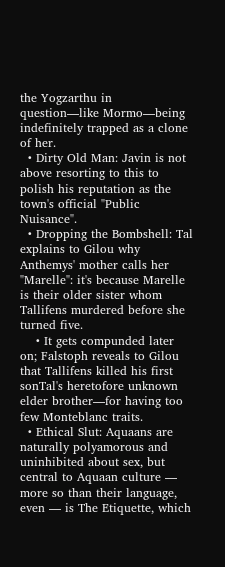the Yogzarthu in question—like Mormo—being indefinitely trapped as a clone of her.
  • Dirty Old Man: Javin is not above resorting to this to polish his reputation as the town's official "Public Nuisance".
  • Dropping the Bombshell: Tal explains to Gilou why Anthemys' mother calls her "Marelle": it's because Marelle is their older sister whom Tallifens murdered before she turned five.
    • It gets compunded later on; Falstoph reveals to Gilou that Tallifens killed his first sonTal's heretofore unknown elder brother—for having too few Monteblanc traits.
  • Ethical Slut: Aquaans are naturally polyamorous and uninhibited about sex, but central to Aquaan culture — more so than their language, even — is The Etiquette, which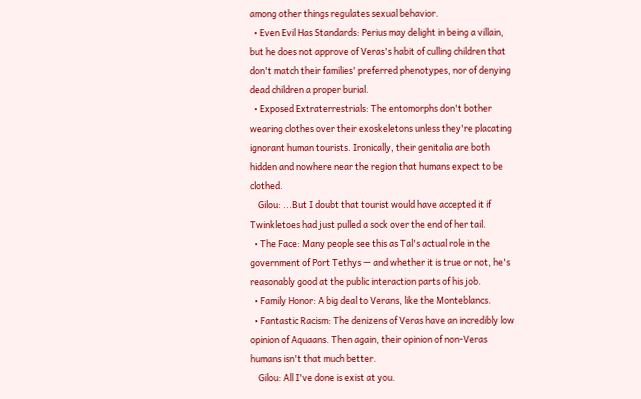among other things regulates sexual behavior.
  • Even Evil Has Standards: Perius may delight in being a villain, but he does not approve of Veras's habit of culling children that don't match their families' preferred phenotypes, nor of denying dead children a proper burial.
  • Exposed Extraterrestrials: The entomorphs don't bother wearing clothes over their exoskeletons unless they're placating ignorant human tourists. Ironically, their genitalia are both hidden and nowhere near the region that humans expect to be clothed.
    Gilou: ...But I doubt that tourist would have accepted it if Twinkletoes had just pulled a sock over the end of her tail.
  • The Face: Many people see this as Tal's actual role in the government of Port Tethys — and whether it is true or not, he's reasonably good at the public interaction parts of his job.
  • Family Honor: A big deal to Verans, like the Monteblancs.
  • Fantastic Racism: The denizens of Veras have an incredibly low opinion of Aquaans. Then again, their opinion of non-Veras humans isn't that much better.
    Gilou: All I've done is exist at you.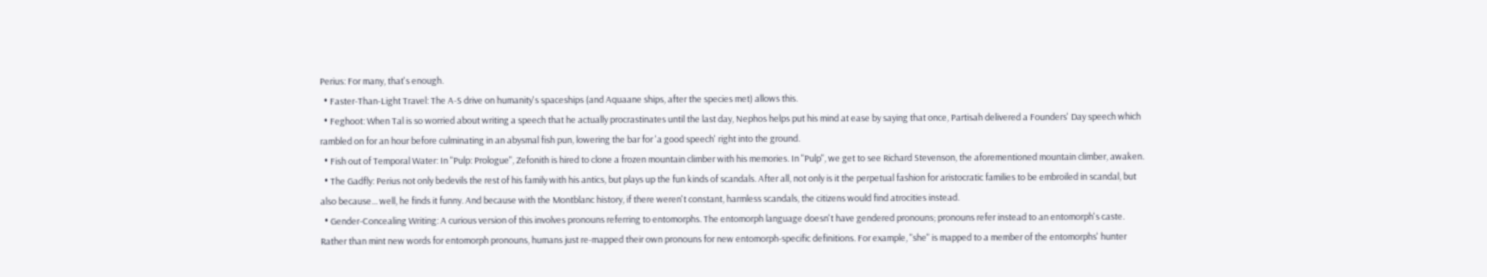Perius: For many, that's enough.
  • Faster-Than-Light Travel: The A-S drive on humanity's spaceships (and Aquaane ships, after the species met) allows this.
  • Feghoot: When Tal is so worried about writing a speech that he actually procrastinates until the last day, Nephos helps put his mind at ease by saying that once, Partisah delivered a Founders' Day speech which rambled on for an hour before culminating in an abysmal fish pun, lowering the bar for 'a good speech' right into the ground.
  • Fish out of Temporal Water: In "Pulp: Prologue", Zefonith is hired to clone a frozen mountain climber with his memories. In "Pulp", we get to see Richard Stevenson, the aforementioned mountain climber, awaken.
  • The Gadfly: Perius not only bedevils the rest of his family with his antics, but plays up the fun kinds of scandals. After all, not only is it the perpetual fashion for aristocratic families to be embroiled in scandal, but also because... well, he finds it funny. And because with the Montblanc history, if there weren't constant, harmless scandals, the citizens would find atrocities instead.
  • Gender-Concealing Writing: A curious version of this involves pronouns referring to entomorphs. The entomorph language doesn't have gendered pronouns; pronouns refer instead to an entomorph's caste. Rather than mint new words for entomorph pronouns, humans just re-mapped their own pronouns for new entomorph-specific definitions. For example, "she" is mapped to a member of the entomorphs' hunter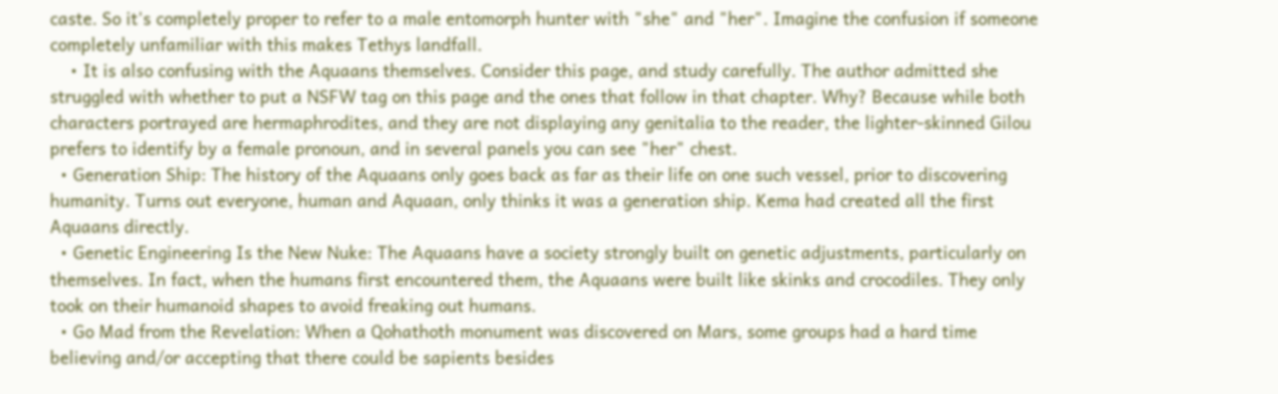caste. So it's completely proper to refer to a male entomorph hunter with "she" and "her". Imagine the confusion if someone completely unfamiliar with this makes Tethys landfall.
    • It is also confusing with the Aquaans themselves. Consider this page, and study carefully. The author admitted she struggled with whether to put a NSFW tag on this page and the ones that follow in that chapter. Why? Because while both characters portrayed are hermaphrodites, and they are not displaying any genitalia to the reader, the lighter-skinned Gilou prefers to identify by a female pronoun, and in several panels you can see "her" chest.
  • Generation Ship: The history of the Aquaans only goes back as far as their life on one such vessel, prior to discovering humanity. Turns out everyone, human and Aquaan, only thinks it was a generation ship. Kema had created all the first Aquaans directly.
  • Genetic Engineering Is the New Nuke: The Aquaans have a society strongly built on genetic adjustments, particularly on themselves. In fact, when the humans first encountered them, the Aquaans were built like skinks and crocodiles. They only took on their humanoid shapes to avoid freaking out humans.
  • Go Mad from the Revelation: When a Qohathoth monument was discovered on Mars, some groups had a hard time believing and/or accepting that there could be sapients besides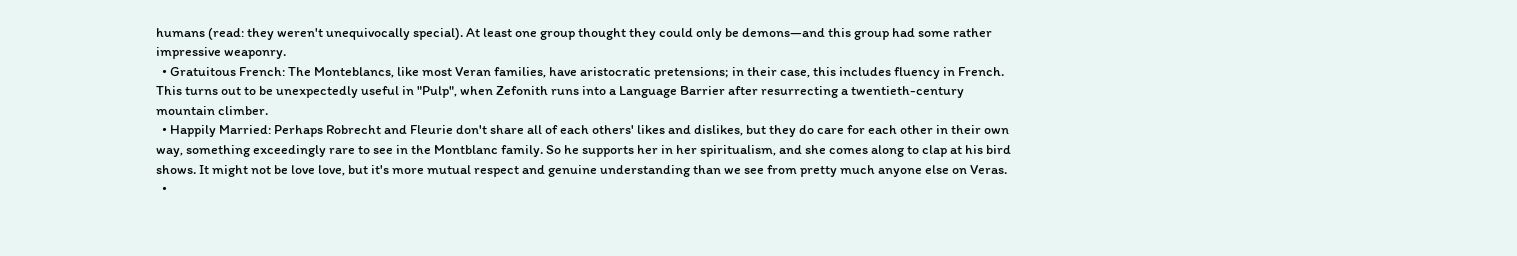humans (read: they weren't unequivocally special). At least one group thought they could only be demons—and this group had some rather impressive weaponry.
  • Gratuitous French: The Monteblancs, like most Veran families, have aristocratic pretensions; in their case, this includes fluency in French. This turns out to be unexpectedly useful in "Pulp", when Zefonith runs into a Language Barrier after resurrecting a twentieth-century mountain climber.
  • Happily Married: Perhaps Robrecht and Fleurie don't share all of each others' likes and dislikes, but they do care for each other in their own way, something exceedingly rare to see in the Montblanc family. So he supports her in her spiritualism, and she comes along to clap at his bird shows. It might not be love love, but it's more mutual respect and genuine understanding than we see from pretty much anyone else on Veras.
  •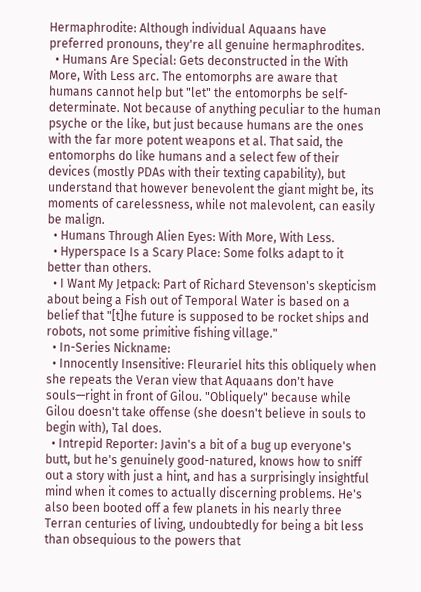Hermaphrodite: Although individual Aquaans have preferred pronouns, they're all genuine hermaphrodites.
  • Humans Are Special: Gets deconstructed in the With More, With Less arc. The entomorphs are aware that humans cannot help but "let" the entomorphs be self-determinate. Not because of anything peculiar to the human psyche or the like, but just because humans are the ones with the far more potent weapons et al. That said, the entomorphs do like humans and a select few of their devices (mostly PDAs with their texting capability), but understand that however benevolent the giant might be, its moments of carelessness, while not malevolent, can easily be malign.
  • Humans Through Alien Eyes: With More, With Less.
  • Hyperspace Is a Scary Place: Some folks adapt to it better than others.
  • I Want My Jetpack: Part of Richard Stevenson's skepticism about being a Fish out of Temporal Water is based on a belief that "[t]he future is supposed to be rocket ships and robots, not some primitive fishing village."
  • In-Series Nickname:
  • Innocently Insensitive: Fleurariel hits this obliquely when she repeats the Veran view that Aquaans don't have souls—right in front of Gilou. "Obliquely" because while Gilou doesn't take offense (she doesn't believe in souls to begin with), Tal does.
  • Intrepid Reporter: Javin's a bit of a bug up everyone's butt, but he's genuinely good-natured, knows how to sniff out a story with just a hint, and has a surprisingly insightful mind when it comes to actually discerning problems. He's also been booted off a few planets in his nearly three Terran centuries of living, undoubtedly for being a bit less than obsequious to the powers that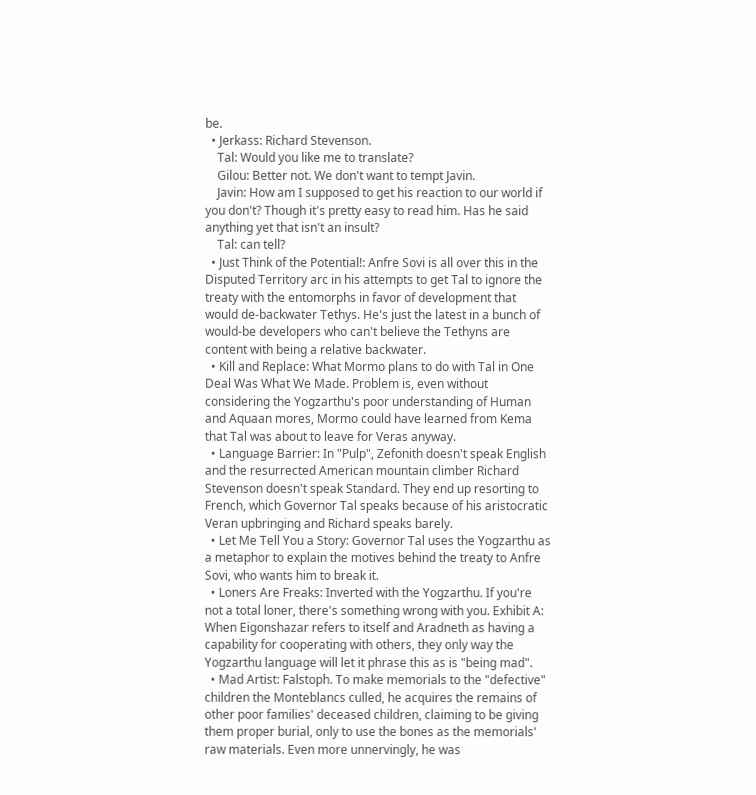be.
  • Jerkass: Richard Stevenson.
    Tal: Would you like me to translate?
    Gilou: Better not. We don't want to tempt Javin.
    Javin: How am I supposed to get his reaction to our world if you don't? Though it's pretty easy to read him. Has he said anything yet that isn't an insult?
    Tal: can tell?
  • Just Think of the Potential!: Anfre Sovi is all over this in the Disputed Territory arc in his attempts to get Tal to ignore the treaty with the entomorphs in favor of development that would de-backwater Tethys. He's just the latest in a bunch of would-be developers who can't believe the Tethyns are content with being a relative backwater.
  • Kill and Replace: What Mormo plans to do with Tal in One Deal Was What We Made. Problem is, even without considering the Yogzarthu's poor understanding of Human and Aquaan mores, Mormo could have learned from Kema that Tal was about to leave for Veras anyway.
  • Language Barrier: In "Pulp", Zefonith doesn't speak English and the resurrected American mountain climber Richard Stevenson doesn't speak Standard. They end up resorting to French, which Governor Tal speaks because of his aristocratic Veran upbringing and Richard speaks barely.
  • Let Me Tell You a Story: Governor Tal uses the Yogzarthu as a metaphor to explain the motives behind the treaty to Anfre Sovi, who wants him to break it.
  • Loners Are Freaks: Inverted with the Yogzarthu. If you're not a total loner, there's something wrong with you. Exhibit A: When Eigonshazar refers to itself and Aradneth as having a capability for cooperating with others, they only way the Yogzarthu language will let it phrase this as is "being mad".
  • Mad Artist: Falstoph. To make memorials to the "defective" children the Monteblancs culled, he acquires the remains of other poor families' deceased children, claiming to be giving them proper burial, only to use the bones as the memorials' raw materials. Even more unnervingly, he was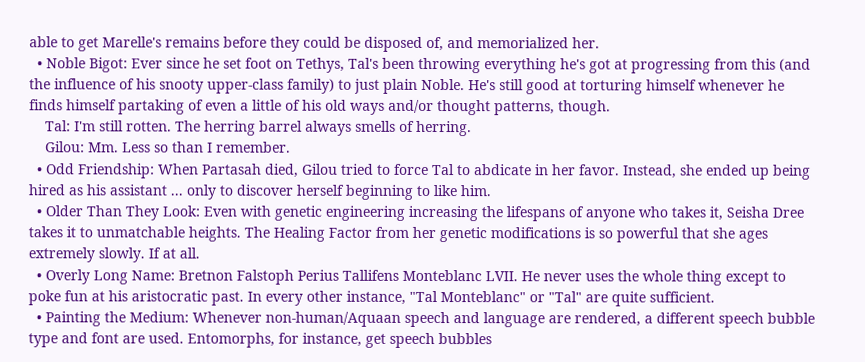able to get Marelle's remains before they could be disposed of, and memorialized her.
  • Noble Bigot: Ever since he set foot on Tethys, Tal's been throwing everything he's got at progressing from this (and the influence of his snooty upper-class family) to just plain Noble. He's still good at torturing himself whenever he finds himself partaking of even a little of his old ways and/or thought patterns, though.
    Tal: I'm still rotten. The herring barrel always smells of herring.
    Gilou: Mm. Less so than I remember.
  • Odd Friendship: When Partasah died, Gilou tried to force Tal to abdicate in her favor. Instead, she ended up being hired as his assistant ... only to discover herself beginning to like him.
  • Older Than They Look: Even with genetic engineering increasing the lifespans of anyone who takes it, Seisha Dree takes it to unmatchable heights. The Healing Factor from her genetic modifications is so powerful that she ages extremely slowly. If at all.
  • Overly Long Name: Bretnon Falstoph Perius Tallifens Monteblanc LVII. He never uses the whole thing except to poke fun at his aristocratic past. In every other instance, "Tal Monteblanc" or "Tal" are quite sufficient.
  • Painting the Medium: Whenever non-human/Aquaan speech and language are rendered, a different speech bubble type and font are used. Entomorphs, for instance, get speech bubbles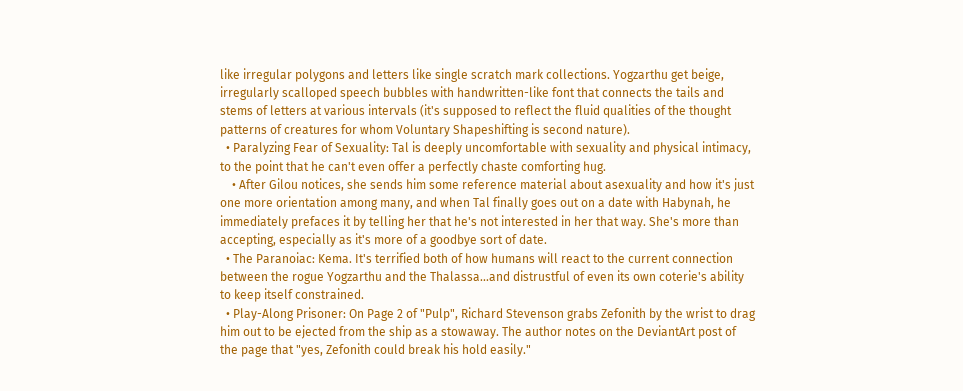like irregular polygons and letters like single scratch mark collections. Yogzarthu get beige, irregularly scalloped speech bubbles with handwritten-like font that connects the tails and stems of letters at various intervals (it's supposed to reflect the fluid qualities of the thought patterns of creatures for whom Voluntary Shapeshifting is second nature).
  • Paralyzing Fear of Sexuality: Tal is deeply uncomfortable with sexuality and physical intimacy, to the point that he can't even offer a perfectly chaste comforting hug.
    • After Gilou notices, she sends him some reference material about asexuality and how it's just one more orientation among many, and when Tal finally goes out on a date with Habynah, he immediately prefaces it by telling her that he's not interested in her that way. She's more than accepting, especially as it's more of a goodbye sort of date.
  • The Paranoiac: Kema. It's terrified both of how humans will react to the current connection between the rogue Yogzarthu and the Thalassa...and distrustful of even its own coterie's ability to keep itself constrained.
  • Play-Along Prisoner: On Page 2 of "Pulp", Richard Stevenson grabs Zefonith by the wrist to drag him out to be ejected from the ship as a stowaway. The author notes on the DeviantArt post of the page that "yes, Zefonith could break his hold easily."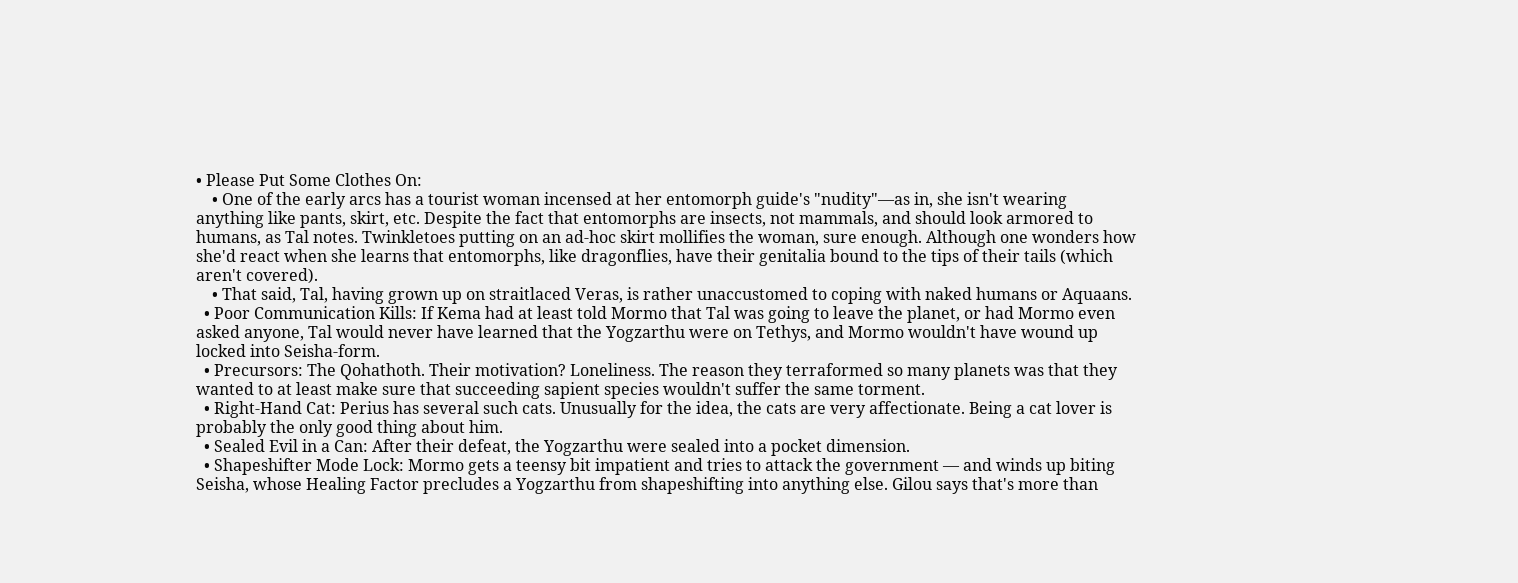• Please Put Some Clothes On:
    • One of the early arcs has a tourist woman incensed at her entomorph guide's "nudity"—as in, she isn't wearing anything like pants, skirt, etc. Despite the fact that entomorphs are insects, not mammals, and should look armored to humans, as Tal notes. Twinkletoes putting on an ad-hoc skirt mollifies the woman, sure enough. Although one wonders how she'd react when she learns that entomorphs, like dragonflies, have their genitalia bound to the tips of their tails (which aren't covered).
    • That said, Tal, having grown up on straitlaced Veras, is rather unaccustomed to coping with naked humans or Aquaans.
  • Poor Communication Kills: If Kema had at least told Mormo that Tal was going to leave the planet, or had Mormo even asked anyone, Tal would never have learned that the Yogzarthu were on Tethys, and Mormo wouldn't have wound up locked into Seisha-form.
  • Precursors: The Qohathoth. Their motivation? Loneliness. The reason they terraformed so many planets was that they wanted to at least make sure that succeeding sapient species wouldn't suffer the same torment.
  • Right-Hand Cat: Perius has several such cats. Unusually for the idea, the cats are very affectionate. Being a cat lover is probably the only good thing about him.
  • Sealed Evil in a Can: After their defeat, the Yogzarthu were sealed into a pocket dimension.
  • Shapeshifter Mode Lock: Mormo gets a teensy bit impatient and tries to attack the government — and winds up biting Seisha, whose Healing Factor precludes a Yogzarthu from shapeshifting into anything else. Gilou says that's more than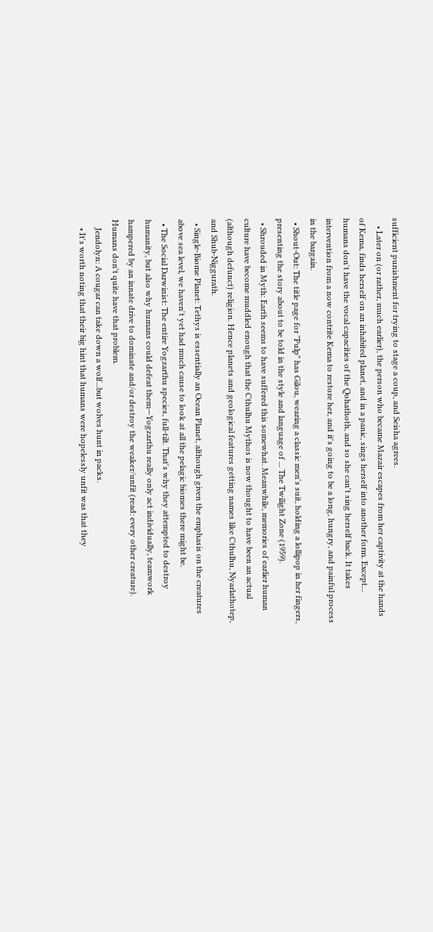sufficient punishment for trying to stage a coup, and Seisha agrees.
    • Later on (or rather, much earlier), the person who became Mazair escapes from her captivity at the hands of Kema, finds herself on an inhabited planet, and in a panic, sings herself into another form. Except... humans don't have the vocal capacities of the Qohathoth, and so she can't sing herself back. It takes intervention from a now contrite Kema to restore her, and it's going to be a long, hungry, and painful process in the bargain.
  • Shout-Out: The title page for "Pulp" has Gilou, wearing a classic men's suit, holding a lollipop in her fingers, presenting the story about to be told in the style and language of ... The Twilight Zone (1959).
  • Shrouded in Myth: Earth seems to have suffered this somewhat. Meanwhile, memories of earlier human culture have become muddled enough that the Cthulhu Mythos is now thought to have been an actual (although defunct) religion. Hence planets and geological features getting names like Cthulhu, Nyarlathotep, and Shub-Niggurath.
  • Single-Biome Planet: Tethys is essentially an Ocean Planet, although given the emphasis on the creatures above sea level, we haven't yet had much cause to look at all the pelagic biomes there might be.
  • The Social Darwinist: The entire Yogzarthu species, full-tilt. That's why they attempted to destroy humanity, but also why humans could defeat them—Yogzarthu really only act individually, teamwork hampered by an innate drive to dominate and/or destroy the weaker/unfit (read: every other creature). Humans don't quite have that problem.
    Jendolyn: A cougar can take down a wolf...but wolves hunt in packs.
    • It's worth noting that their big hint that humans were hopelessly unfit was that they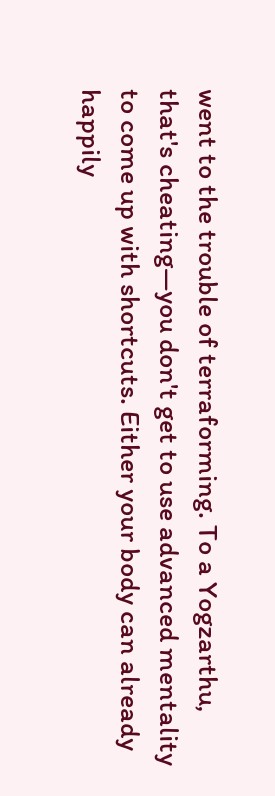went to the trouble of terraforming. To a Yogzarthu, that's cheating—you don't get to use advanced mentality to come up with shortcuts. Either your body can already happily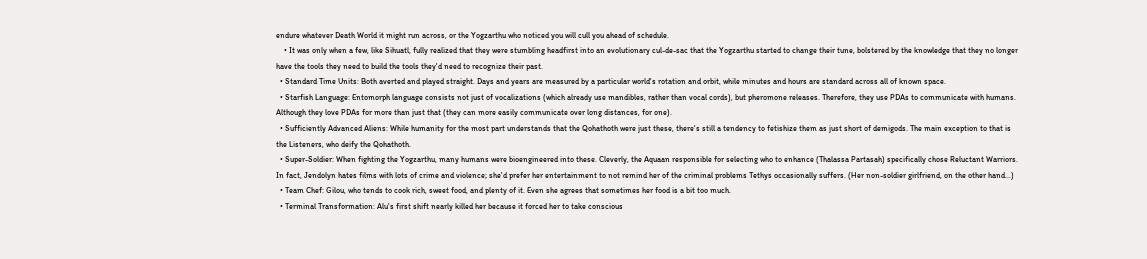endure whatever Death World it might run across, or the Yogzarthu who noticed you will cull you ahead of schedule.
    • It was only when a few, like Sihuatl, fully realized that they were stumbling headfirst into an evolutionary cul-de-sac that the Yogzarthu started to change their tune, bolstered by the knowledge that they no longer have the tools they need to build the tools they'd need to recognize their past.
  • Standard Time Units: Both averted and played straight. Days and years are measured by a particular world's rotation and orbit, while minutes and hours are standard across all of known space.
  • Starfish Language: Entomorph language consists not just of vocalizations (which already use mandibles, rather than vocal cords), but pheromone releases. Therefore, they use PDAs to communicate with humans. Although they love PDAs for more than just that (they can more easily communicate over long distances, for one).
  • Sufficiently Advanced Aliens: While humanity for the most part understands that the Qohathoth were just these, there's still a tendency to fetishize them as just short of demigods. The main exception to that is the Listeners, who deify the Qohathoth.
  • Super-Soldier: When fighting the Yogzarthu, many humans were bioengineered into these. Cleverly, the Aquaan responsible for selecting who to enhance (Thalassa Partasah) specifically chose Reluctant Warriors. In fact, Jendolyn hates films with lots of crime and violence; she'd prefer her entertainment to not remind her of the criminal problems Tethys occasionally suffers. (Her non-soldier girlfriend, on the other hand...)
  • Team Chef: Gilou, who tends to cook rich, sweet food, and plenty of it. Even she agrees that sometimes her food is a bit too much.
  • Terminal Transformation: Alu's first shift nearly killed her because it forced her to take conscious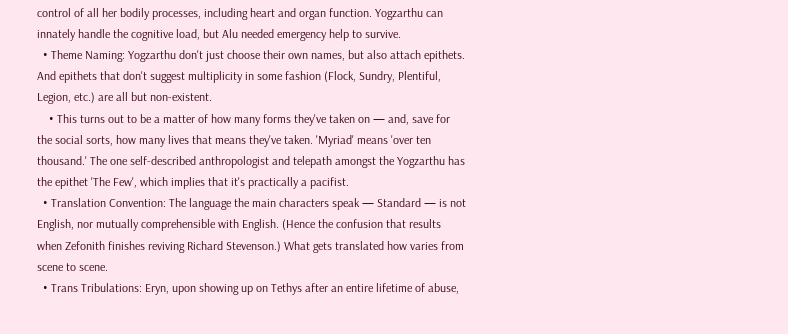control of all her bodily processes, including heart and organ function. Yogzarthu can innately handle the cognitive load, but Alu needed emergency help to survive.
  • Theme Naming: Yogzarthu don't just choose their own names, but also attach epithets. And epithets that don't suggest multiplicity in some fashion (Flock, Sundry, Plentiful, Legion, etc.) are all but non-existent.
    • This turns out to be a matter of how many forms they've taken on — and, save for the social sorts, how many lives that means they've taken. 'Myriad' means 'over ten thousand.' The one self-described anthropologist and telepath amongst the Yogzarthu has the epithet 'The Few', which implies that it's practically a pacifist.
  • Translation Convention: The language the main characters speak — Standard — is not English, nor mutually comprehensible with English. (Hence the confusion that results when Zefonith finishes reviving Richard Stevenson.) What gets translated how varies from scene to scene.
  • Trans Tribulations: Eryn, upon showing up on Tethys after an entire lifetime of abuse,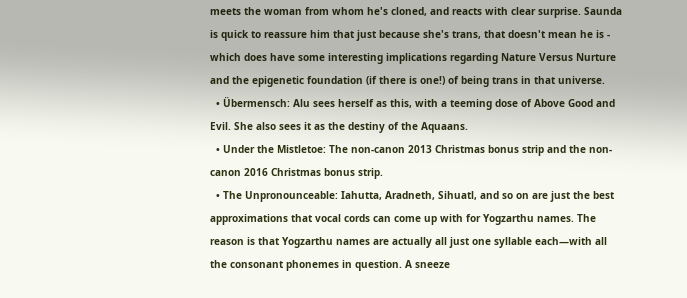meets the woman from whom he's cloned, and reacts with clear surprise. Saunda is quick to reassure him that just because she's trans, that doesn't mean he is - which does have some interesting implications regarding Nature Versus Nurture and the epigenetic foundation (if there is one!) of being trans in that universe.
  • Übermensch: Alu sees herself as this, with a teeming dose of Above Good and Evil. She also sees it as the destiny of the Aquaans.
  • Under the Mistletoe: The non-canon 2013 Christmas bonus strip and the non-canon 2016 Christmas bonus strip.
  • The Unpronounceable: Iahutta, Aradneth, Sihuatl, and so on are just the best approximations that vocal cords can come up with for Yogzarthu names. The reason is that Yogzarthu names are actually all just one syllable each—with all the consonant phonemes in question. A sneeze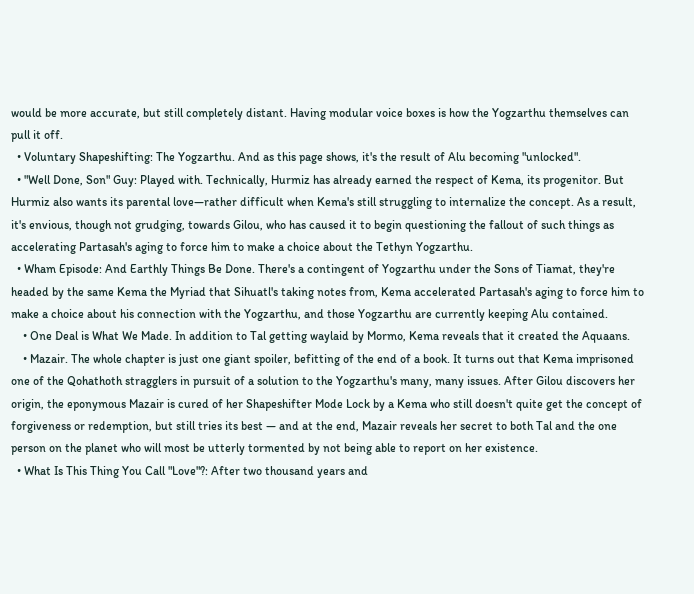would be more accurate, but still completely distant. Having modular voice boxes is how the Yogzarthu themselves can pull it off.
  • Voluntary Shapeshifting: The Yogzarthu. And as this page shows, it's the result of Alu becoming "unlocked".
  • "Well Done, Son" Guy: Played with. Technically, Hurmiz has already earned the respect of Kema, its progenitor. But Hurmiz also wants its parental love—rather difficult when Kema's still struggling to internalize the concept. As a result, it's envious, though not grudging, towards Gilou, who has caused it to begin questioning the fallout of such things as accelerating Partasah's aging to force him to make a choice about the Tethyn Yogzarthu.
  • Wham Episode: And Earthly Things Be Done. There's a contingent of Yogzarthu under the Sons of Tiamat, they're headed by the same Kema the Myriad that Sihuatl's taking notes from, Kema accelerated Partasah's aging to force him to make a choice about his connection with the Yogzarthu, and those Yogzarthu are currently keeping Alu contained.
    • One Deal is What We Made. In addition to Tal getting waylaid by Mormo, Kema reveals that it created the Aquaans.
    • Mazair. The whole chapter is just one giant spoiler, befitting of the end of a book. It turns out that Kema imprisoned one of the Qohathoth stragglers in pursuit of a solution to the Yogzarthu's many, many issues. After Gilou discovers her origin, the eponymous Mazair is cured of her Shapeshifter Mode Lock by a Kema who still doesn't quite get the concept of forgiveness or redemption, but still tries its best — and at the end, Mazair reveals her secret to both Tal and the one person on the planet who will most be utterly tormented by not being able to report on her existence.
  • What Is This Thing You Call "Love"?: After two thousand years and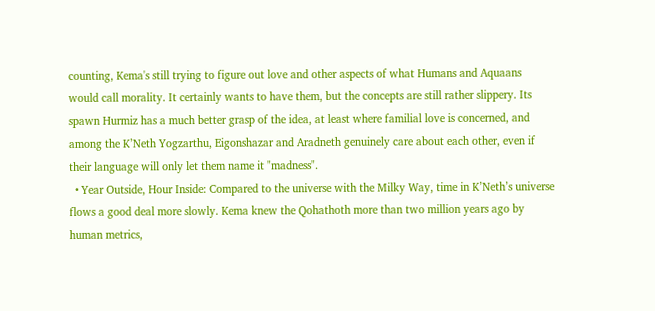counting, Kema's still trying to figure out love and other aspects of what Humans and Aquaans would call morality. It certainly wants to have them, but the concepts are still rather slippery. Its spawn Hurmiz has a much better grasp of the idea, at least where familial love is concerned, and among the K’Neth Yogzarthu, Eigonshazar and Aradneth genuinely care about each other, even if their language will only let them name it "madness".
  • Year Outside, Hour Inside: Compared to the universe with the Milky Way, time in K’Neth’s universe flows a good deal more slowly. Kema knew the Qohathoth more than two million years ago by human metrics,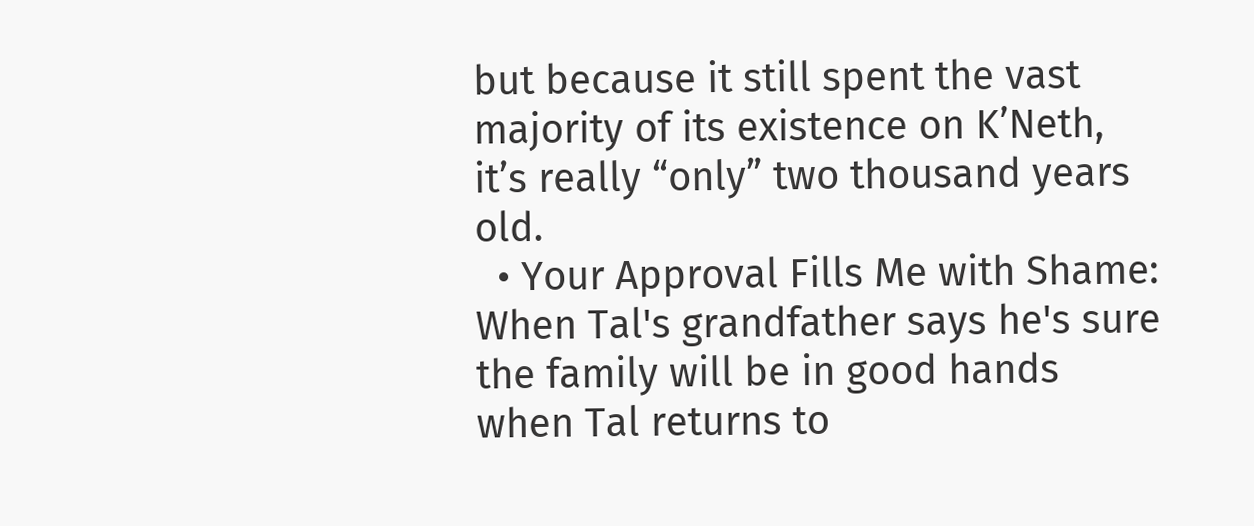but because it still spent the vast majority of its existence on K’Neth, it’s really “only” two thousand years old.
  • Your Approval Fills Me with Shame: When Tal's grandfather says he's sure the family will be in good hands when Tal returns to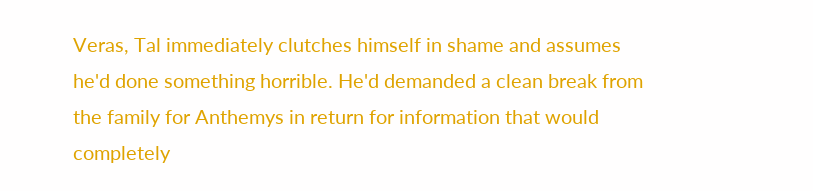Veras, Tal immediately clutches himself in shame and assumes he'd done something horrible. He'd demanded a clean break from the family for Anthemys in return for information that would completely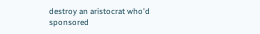destroy an aristocrat who'd sponsored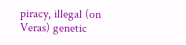piracy, illegal (on Veras) genetic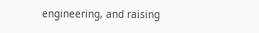engineering, and raising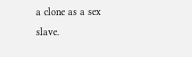a clone as a sex slave.